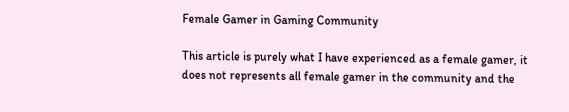Female Gamer in Gaming Community

This article is purely what I have experienced as a female gamer, it does not represents all female gamer in the community and the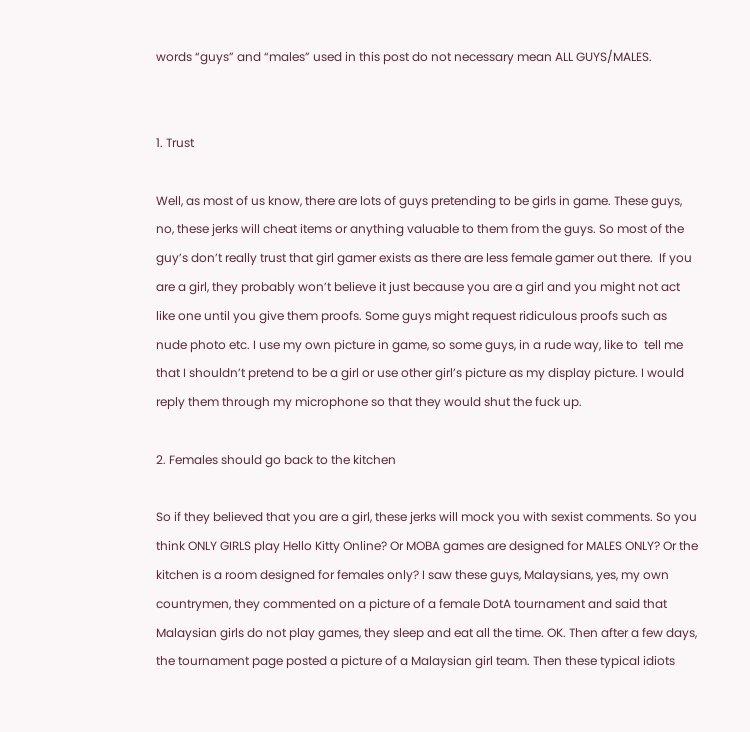words “guys” and “males” used in this post do not necessary mean ALL GUYS/MALES.


1. Trust

Well, as most of us know, there are lots of guys pretending to be girls in game. These guys, no, these jerks will cheat items or anything valuable to them from the guys. So most of the guy’s don’t really trust that girl gamer exists as there are less female gamer out there.  If you are a girl, they probably won’t believe it just because you are a girl and you might not act like one until you give them proofs. Some guys might request ridiculous proofs such as nude photo etc. I use my own picture in game, so some guys, in a rude way, like to  tell me that I shouldn’t pretend to be a girl or use other girl’s picture as my display picture. I would reply them through my microphone so that they would shut the fuck up.

2. Females should go back to the kitchen

So if they believed that you are a girl, these jerks will mock you with sexist comments. So you think ONLY GIRLS play Hello Kitty Online? Or MOBA games are designed for MALES ONLY? Or the kitchen is a room designed for females only? I saw these guys, Malaysians, yes, my own countrymen, they commented on a picture of a female DotA tournament and said that Malaysian girls do not play games, they sleep and eat all the time. OK. Then after a few days, the tournament page posted a picture of a Malaysian girl team. Then these typical idiots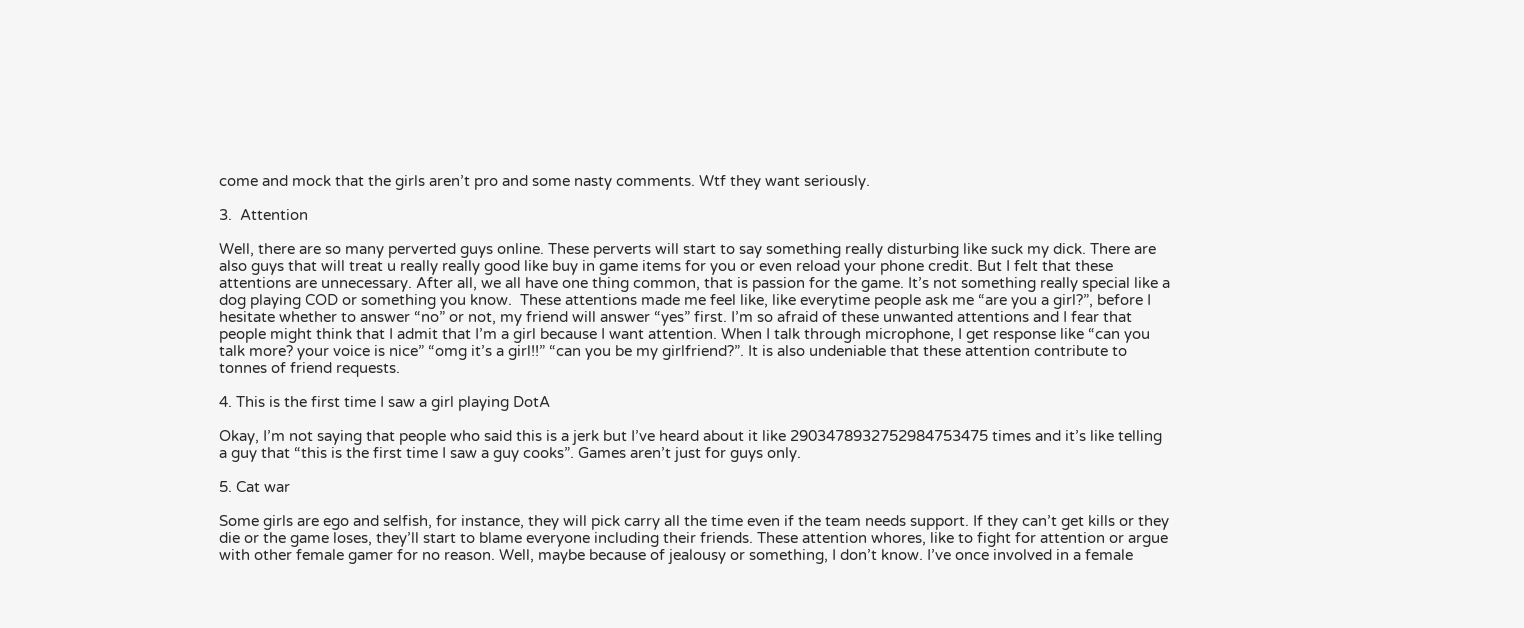come and mock that the girls aren’t pro and some nasty comments. Wtf they want seriously.

3.  Attention

Well, there are so many perverted guys online. These perverts will start to say something really disturbing like suck my dick. There are also guys that will treat u really really good like buy in game items for you or even reload your phone credit. But I felt that these attentions are unnecessary. After all, we all have one thing common, that is passion for the game. It’s not something really special like a dog playing COD or something you know.  These attentions made me feel like, like everytime people ask me “are you a girl?”, before I hesitate whether to answer “no” or not, my friend will answer “yes” first. I’m so afraid of these unwanted attentions and I fear that people might think that I admit that I’m a girl because I want attention. When I talk through microphone, I get response like “can you talk more? your voice is nice” “omg it’s a girl!!” “can you be my girlfriend?”. It is also undeniable that these attention contribute to tonnes of friend requests.

4. This is the first time I saw a girl playing DotA

Okay, I’m not saying that people who said this is a jerk but I’ve heard about it like 2903478932752984753475 times and it’s like telling a guy that “this is the first time I saw a guy cooks”. Games aren’t just for guys only.

5. Cat war

Some girls are ego and selfish, for instance, they will pick carry all the time even if the team needs support. If they can’t get kills or they die or the game loses, they’ll start to blame everyone including their friends. These attention whores, like to fight for attention or argue with other female gamer for no reason. Well, maybe because of jealousy or something, I don’t know. I’ve once involved in a female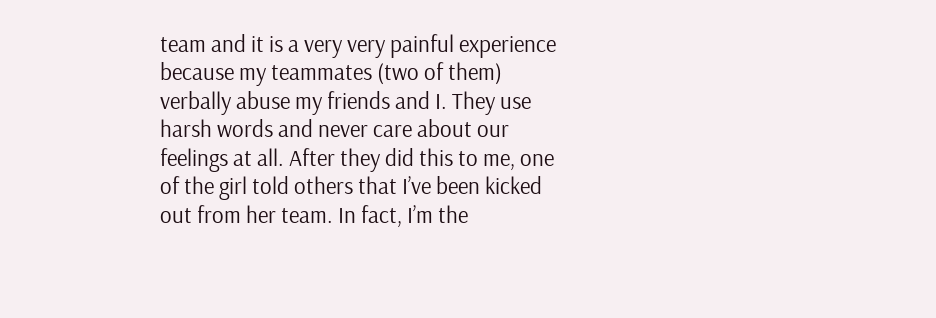team and it is a very very painful experience because my teammates (two of them) verbally abuse my friends and I. They use harsh words and never care about our feelings at all. After they did this to me, one of the girl told others that I’ve been kicked out from her team. In fact, I’m the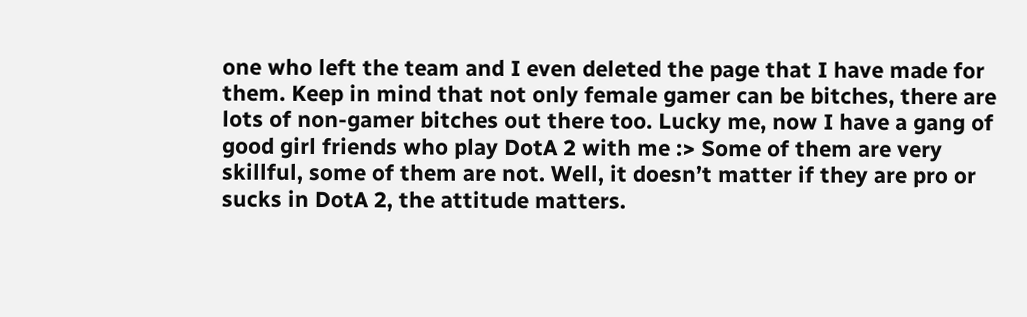one who left the team and I even deleted the page that I have made for them. Keep in mind that not only female gamer can be bitches, there are lots of non-gamer bitches out there too. Lucky me, now I have a gang of good girl friends who play DotA 2 with me :> Some of them are very skillful, some of them are not. Well, it doesn’t matter if they are pro or sucks in DotA 2, the attitude matters.